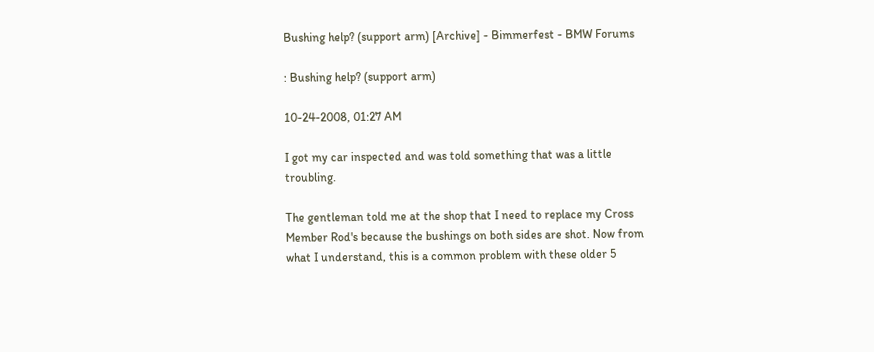Bushing help? (support arm) [Archive] - Bimmerfest - BMW Forums

: Bushing help? (support arm)

10-24-2008, 01:27 AM

I got my car inspected and was told something that was a little troubling.

The gentleman told me at the shop that I need to replace my Cross Member Rod's because the bushings on both sides are shot. Now from what I understand, this is a common problem with these older 5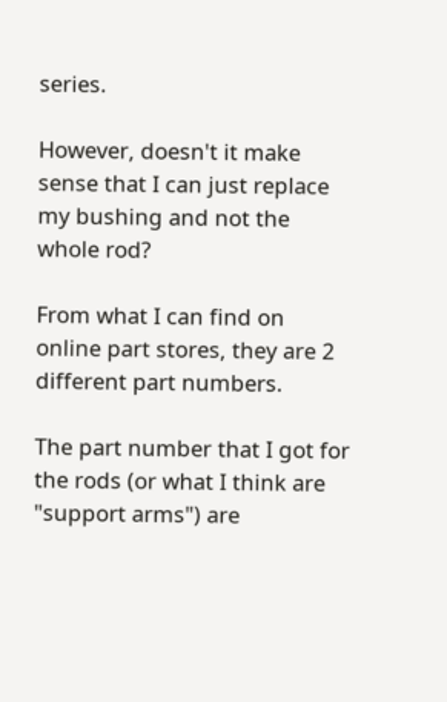series.

However, doesn't it make sense that I can just replace my bushing and not the whole rod?

From what I can find on online part stores, they are 2 different part numbers.

The part number that I got for the rods (or what I think are "support arms") are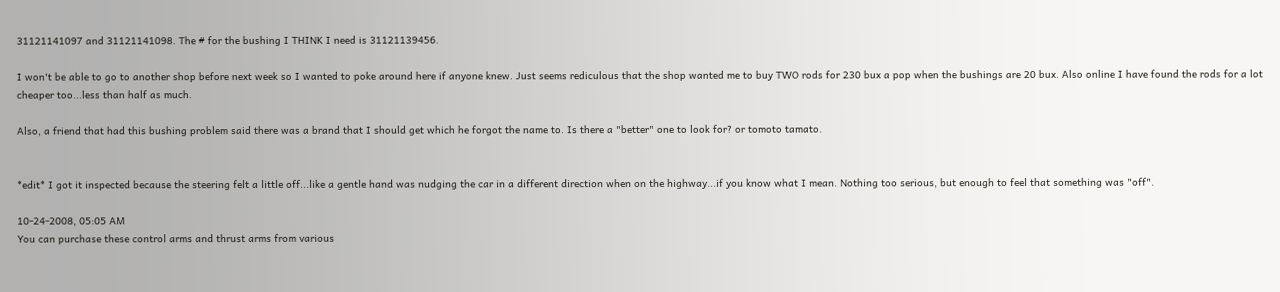31121141097 and 31121141098. The # for the bushing I THINK I need is 31121139456.

I won't be able to go to another shop before next week so I wanted to poke around here if anyone knew. Just seems rediculous that the shop wanted me to buy TWO rods for 230 bux a pop when the bushings are 20 bux. Also online I have found the rods for a lot cheaper too...less than half as much.

Also, a friend that had this bushing problem said there was a brand that I should get which he forgot the name to. Is there a "better" one to look for? or tomoto tamato.


*edit* I got it inspected because the steering felt a little off...like a gentle hand was nudging the car in a different direction when on the highway...if you know what I mean. Nothing too serious, but enough to feel that something was "off".

10-24-2008, 05:05 AM
You can purchase these control arms and thrust arms from various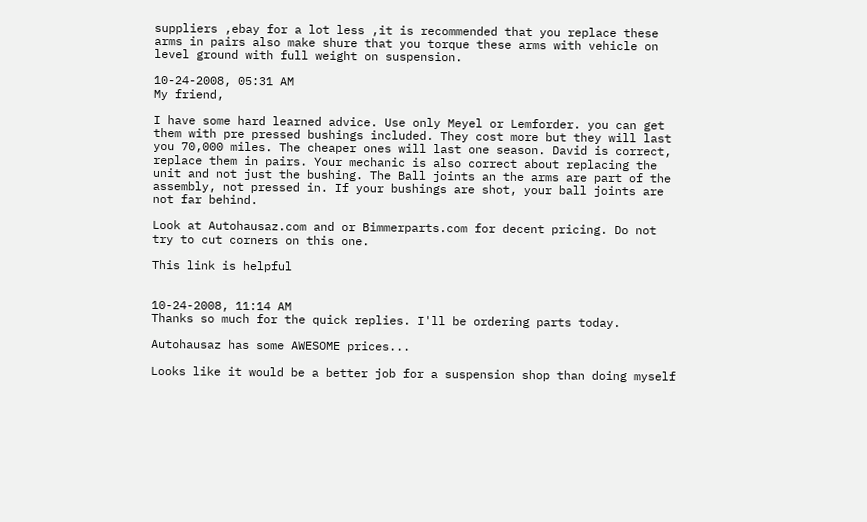suppliers ,ebay for a lot less ,it is recommended that you replace these arms in pairs also make shure that you torque these arms with vehicle on level ground with full weight on suspension.

10-24-2008, 05:31 AM
My friend,

I have some hard learned advice. Use only Meyel or Lemforder. you can get them with pre pressed bushings included. They cost more but they will last you 70,000 miles. The cheaper ones will last one season. David is correct, replace them in pairs. Your mechanic is also correct about replacing the unit and not just the bushing. The Ball joints an the arms are part of the assembly, not pressed in. If your bushings are shot, your ball joints are not far behind.

Look at Autohausaz.com and or Bimmerparts.com for decent pricing. Do not try to cut corners on this one.

This link is helpful


10-24-2008, 11:14 AM
Thanks so much for the quick replies. I'll be ordering parts today.

Autohausaz has some AWESOME prices...

Looks like it would be a better job for a suspension shop than doing myself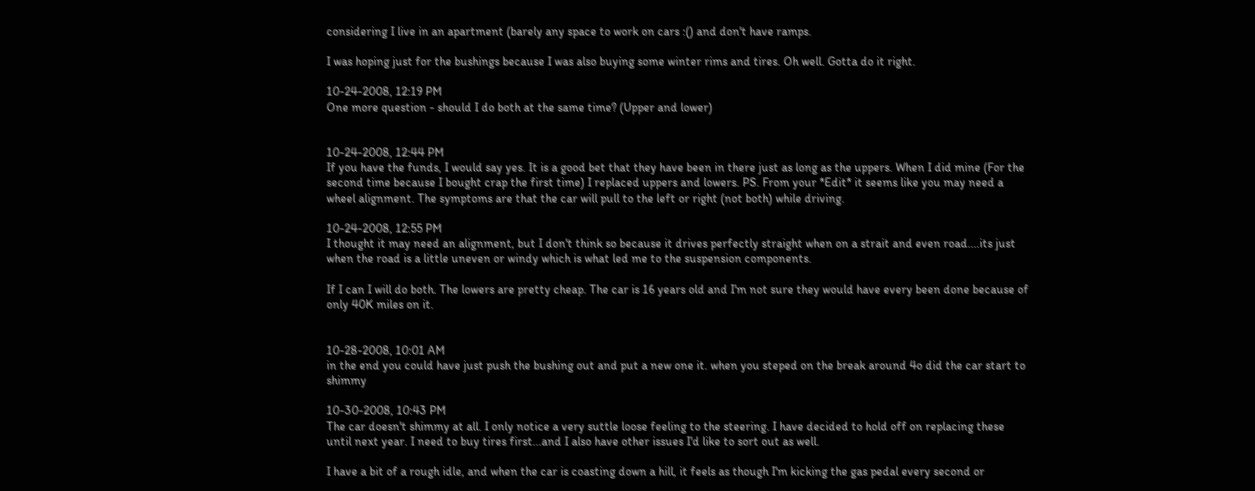considering I live in an apartment (barely any space to work on cars :() and don't have ramps.

I was hoping just for the bushings because I was also buying some winter rims and tires. Oh well. Gotta do it right.

10-24-2008, 12:19 PM
One more question - should I do both at the same time? (Upper and lower)


10-24-2008, 12:44 PM
If you have the funds, I would say yes. It is a good bet that they have been in there just as long as the uppers. When I did mine (For the second time because I bought crap the first time) I replaced uppers and lowers. PS. From your *Edit* it seems like you may need a wheel alignment. The symptoms are that the car will pull to the left or right (not both) while driving.

10-24-2008, 12:55 PM
I thought it may need an alignment, but I don't think so because it drives perfectly straight when on a strait and even road....its just when the road is a little uneven or windy which is what led me to the suspension components.

If I can I will do both. The lowers are pretty cheap. The car is 16 years old and I'm not sure they would have every been done because of only 40K miles on it.


10-28-2008, 10:01 AM
in the end you could have just push the bushing out and put a new one it. when you steped on the break around 4o did the car start to shimmy

10-30-2008, 10:43 PM
The car doesn't shimmy at all. I only notice a very suttle loose feeling to the steering. I have decided to hold off on replacing these until next year. I need to buy tires first...and I also have other issues I'd like to sort out as well.

I have a bit of a rough idle, and when the car is coasting down a hill, it feels as though I'm kicking the gas pedal every second or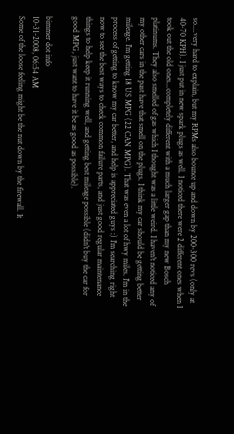so....very hard to explain, but my RPMs also bounce up and down by 200-300 revs (only at 40-70 KPH). I just put in new spark plugs as well. I noticed there were 2 different ones when I took out the old ones...completely different with a much larger gap than my new Bosch platinums. They also smelled of gas which I thought was a little weird. I haven't noticed any of my other cars in the past have that smell on the plugs. I think my car should be getting better mileage. I'm getting 18 US MPG (22 CAN MPG). That was even a lot of hwy miles. I'm in the process of getting to know my car better, and help is appreciated guys :) I'm searching right now to see the best ways to check common failure parts, and just good regular maintenance things to help keep it running well, and getting best mileage possible (didn't buy the car for good MPG, just want to have it be as good as possible).

bimmer dot info
10-31-2008, 06:54 AM
Some of the loose feeling might be the nut down by the firewall. It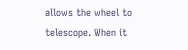allows the wheel to telescope. When it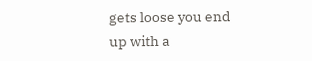gets loose you end up with a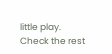little play.
Check the rest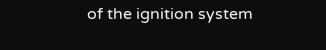of the ignition system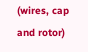(wires, cap and rotor)